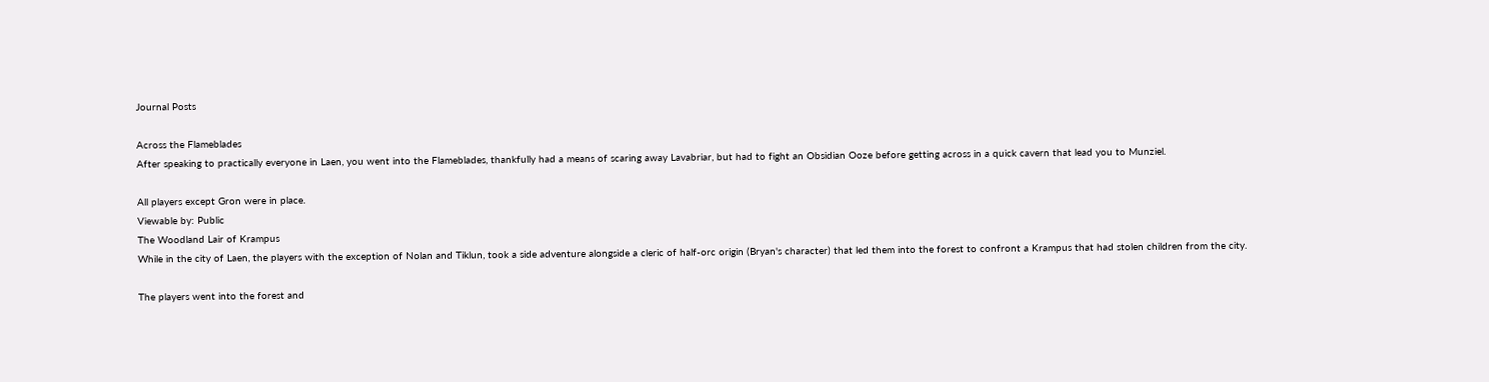Journal Posts

Across the Flameblades
After speaking to practically everyone in Laen, you went into the Flameblades, thankfully had a means of scaring away Lavabriar, but had to fight an Obsidian Ooze before getting across in a quick cavern that lead you to Munziel.

All players except Gron were in place.
Viewable by: Public
The Woodland Lair of Krampus
While in the city of Laen, the players with the exception of Nolan and Tiklun, took a side adventure alongside a cleric of half-orc origin (Bryan's character) that led them into the forest to confront a Krampus that had stolen children from the city.

The players went into the forest and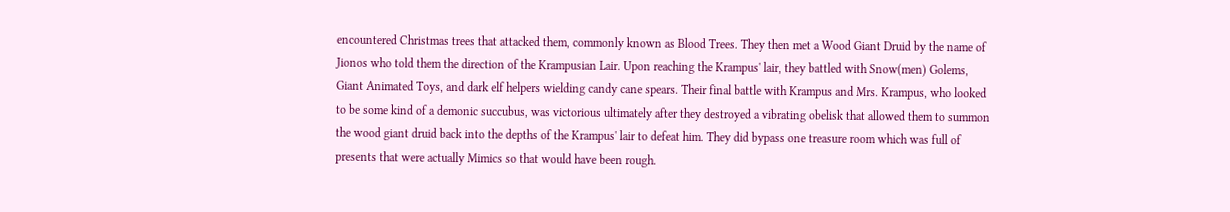encountered Christmas trees that attacked them, commonly known as Blood Trees. They then met a Wood Giant Druid by the name of Jionos who told them the direction of the Krampusian Lair. Upon reaching the Krampus' lair, they battled with Snow(men) Golems, Giant Animated Toys, and dark elf helpers wielding candy cane spears. Their final battle with Krampus and Mrs. Krampus, who looked to be some kind of a demonic succubus, was victorious ultimately after they destroyed a vibrating obelisk that allowed them to summon the wood giant druid back into the depths of the Krampus' lair to defeat him. They did bypass one treasure room which was full of presents that were actually Mimics so that would have been rough.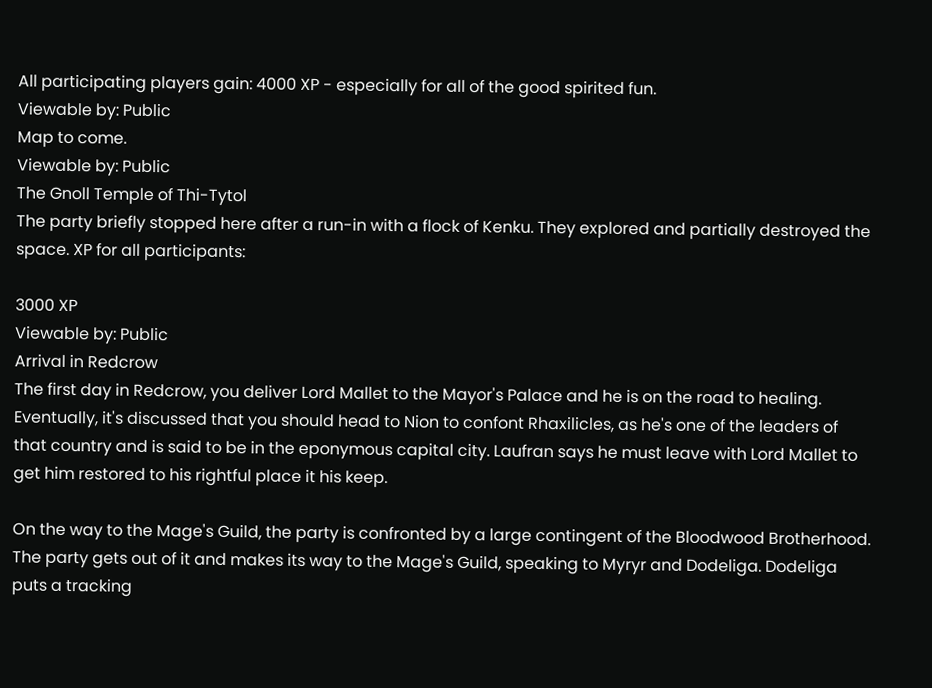All participating players gain: 4000 XP - especially for all of the good spirited fun.
Viewable by: Public
Map to come.
Viewable by: Public
The Gnoll Temple of Thi-Tytol
The party briefly stopped here after a run-in with a flock of Kenku. They explored and partially destroyed the space. XP for all participants:

3000 XP
Viewable by: Public
Arrival in Redcrow
The first day in Redcrow, you deliver Lord Mallet to the Mayor's Palace and he is on the road to healing. Eventually, it's discussed that you should head to Nion to confont Rhaxilicles, as he's one of the leaders of that country and is said to be in the eponymous capital city. Laufran says he must leave with Lord Mallet to get him restored to his rightful place it his keep.

On the way to the Mage's Guild, the party is confronted by a large contingent of the Bloodwood Brotherhood. The party gets out of it and makes its way to the Mage's Guild, speaking to Myryr and Dodeliga. Dodeliga puts a tracking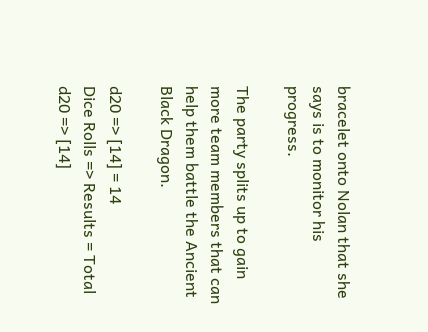bracelet onto Nolan that she says is to monitor his progress.

The party splits up to gain more team members that can help them battle the Ancient Black Dragon.

d20 => [14] = 14
Dice Rolls => Results = Total
d20 => [14]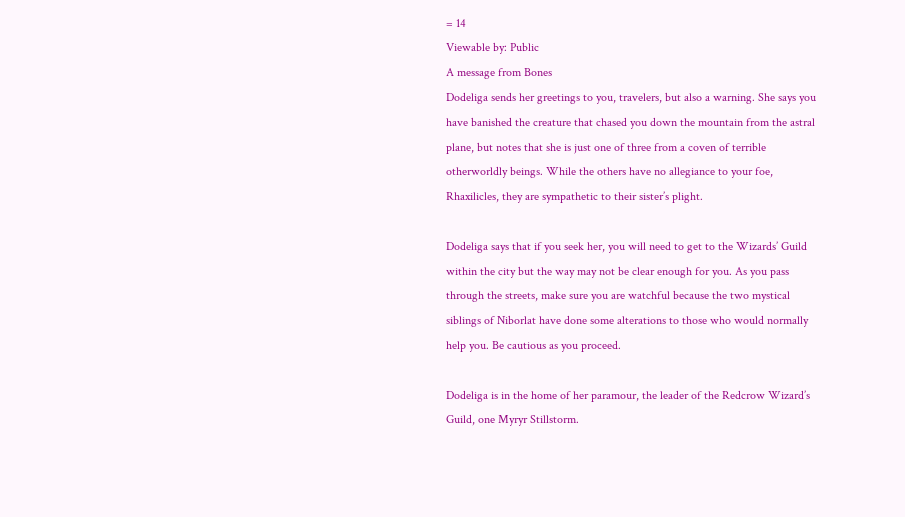= 14
Viewable by: Public
A message from Bones
Dodeliga sends her greetings to you, travelers, but also a warning. She says you have banished the creature that chased you down the mountain from the astral plane, but notes that she is just one of three from a coven of terrible otherworldly beings. While the others have no allegiance to your foe, Rhaxilicles, they are sympathetic to their sister’s plight.

Dodeliga says that if you seek her, you will need to get to the Wizards’ Guild within the city but the way may not be clear enough for you. As you pass through the streets, make sure you are watchful because the two mystical siblings of Niborlat have done some alterations to those who would normally help you. Be cautious as you proceed.

Dodeliga is in the home of her paramour, the leader of the Redcrow Wizard’s Guild, one Myryr Stillstorm.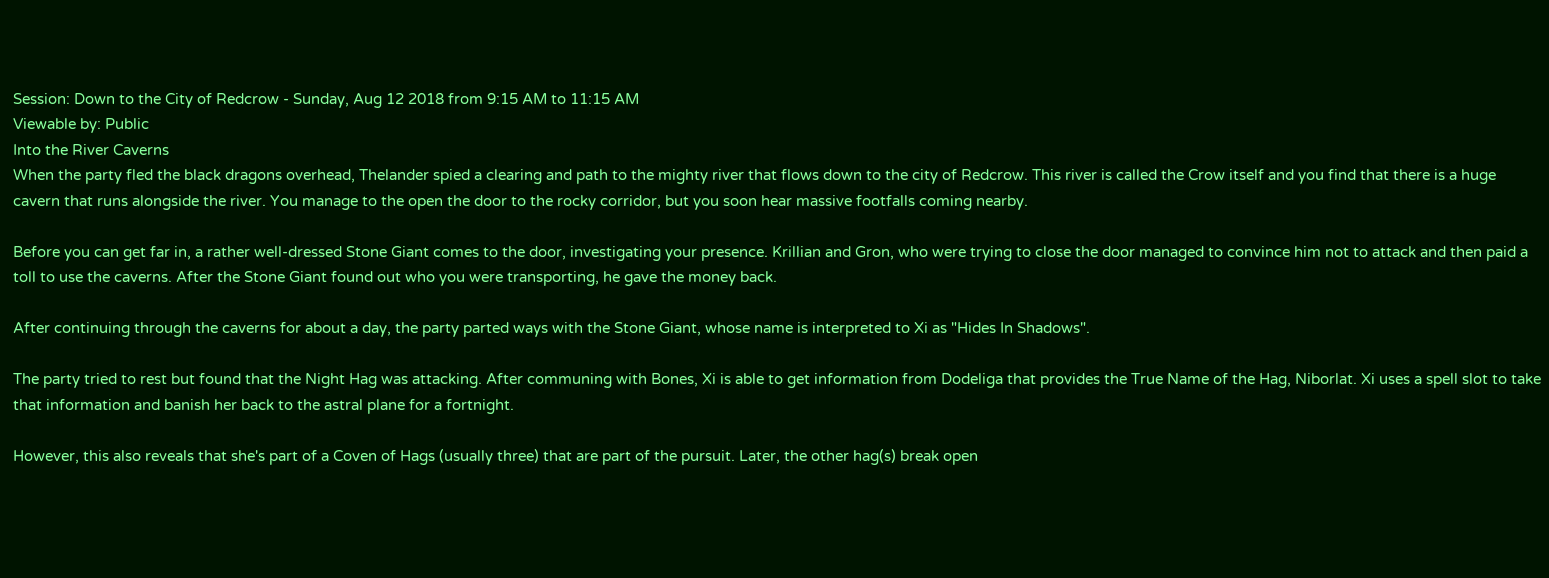Session: Down to the City of Redcrow - Sunday, Aug 12 2018 from 9:15 AM to 11:15 AM
Viewable by: Public
Into the River Caverns
When the party fled the black dragons overhead, Thelander spied a clearing and path to the mighty river that flows down to the city of Redcrow. This river is called the Crow itself and you find that there is a huge cavern that runs alongside the river. You manage to the open the door to the rocky corridor, but you soon hear massive footfalls coming nearby.

Before you can get far in, a rather well-dressed Stone Giant comes to the door, investigating your presence. Krillian and Gron, who were trying to close the door managed to convince him not to attack and then paid a toll to use the caverns. After the Stone Giant found out who you were transporting, he gave the money back.

After continuing through the caverns for about a day, the party parted ways with the Stone Giant, whose name is interpreted to Xi as "Hides In Shadows".

The party tried to rest but found that the Night Hag was attacking. After communing with Bones, Xi is able to get information from Dodeliga that provides the True Name of the Hag, Niborlat. Xi uses a spell slot to take that information and banish her back to the astral plane for a fortnight.

However, this also reveals that she's part of a Coven of Hags (usually three) that are part of the pursuit. Later, the other hag(s) break open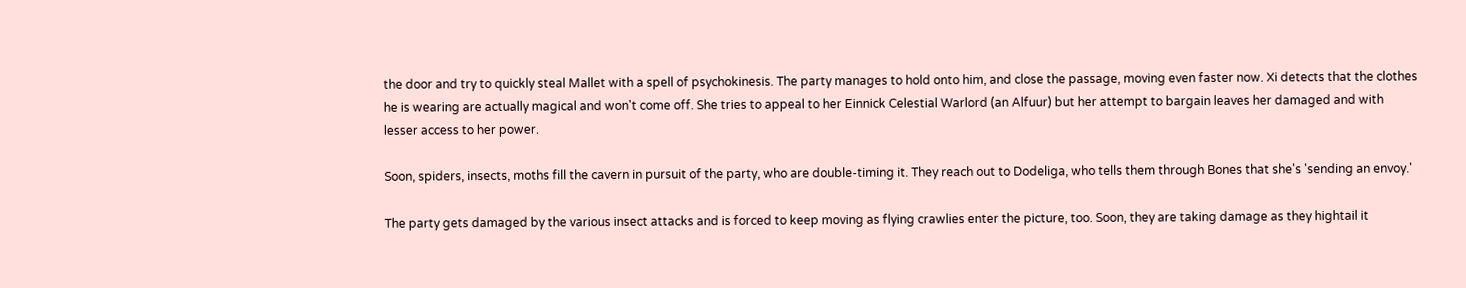the door and try to quickly steal Mallet with a spell of psychokinesis. The party manages to hold onto him, and close the passage, moving even faster now. Xi detects that the clothes he is wearing are actually magical and won't come off. She tries to appeal to her Einnick Celestial Warlord (an Alfuur) but her attempt to bargain leaves her damaged and with lesser access to her power.

Soon, spiders, insects, moths fill the cavern in pursuit of the party, who are double-timing it. They reach out to Dodeliga, who tells them through Bones that she's 'sending an envoy.'

The party gets damaged by the various insect attacks and is forced to keep moving as flying crawlies enter the picture, too. Soon, they are taking damage as they hightail it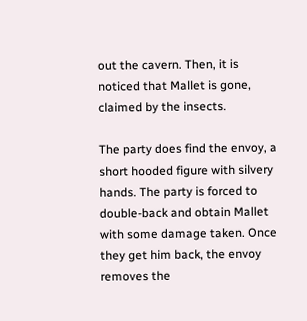out the cavern. Then, it is noticed that Mallet is gone, claimed by the insects.

The party does find the envoy, a short hooded figure with silvery hands. The party is forced to double-back and obtain Mallet with some damage taken. Once they get him back, the envoy removes the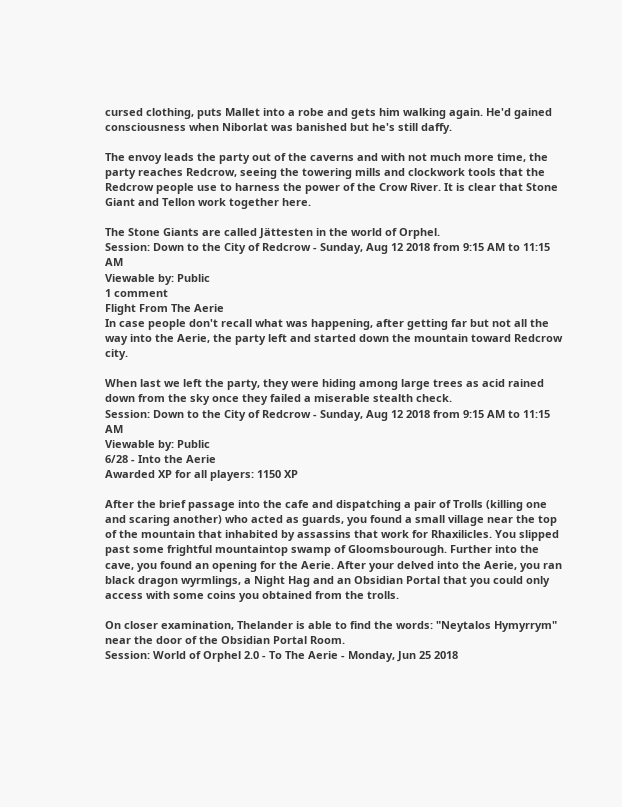cursed clothing, puts Mallet into a robe and gets him walking again. He'd gained consciousness when Niborlat was banished but he's still daffy.

The envoy leads the party out of the caverns and with not much more time, the party reaches Redcrow, seeing the towering mills and clockwork tools that the Redcrow people use to harness the power of the Crow River. It is clear that Stone Giant and Tellon work together here.

The Stone Giants are called Jättesten in the world of Orphel.
Session: Down to the City of Redcrow - Sunday, Aug 12 2018 from 9:15 AM to 11:15 AM
Viewable by: Public
1 comment
Flight From The Aerie
In case people don't recall what was happening, after getting far but not all the way into the Aerie, the party left and started down the mountain toward Redcrow city.

When last we left the party, they were hiding among large trees as acid rained down from the sky once they failed a miserable stealth check.
Session: Down to the City of Redcrow - Sunday, Aug 12 2018 from 9:15 AM to 11:15 AM
Viewable by: Public
6/28 - Into the Aerie
Awarded XP for all players: 1150 XP

After the brief passage into the cafe and dispatching a pair of Trolls (killing one and scaring another) who acted as guards, you found a small village near the top of the mountain that inhabited by assassins that work for Rhaxilicles. You slipped past some frightful mountaintop swamp of Gloomsbourough. Further into the cave, you found an opening for the Aerie. After your delved into the Aerie, you ran black dragon wyrmlings, a Night Hag and an Obsidian Portal that you could only access with some coins you obtained from the trolls.

On closer examination, Thelander is able to find the words: "Neytalos Hymyrrym" near the door of the Obsidian Portal Room.
Session: World of Orphel 2.0 - To The Aerie - Monday, Jun 25 2018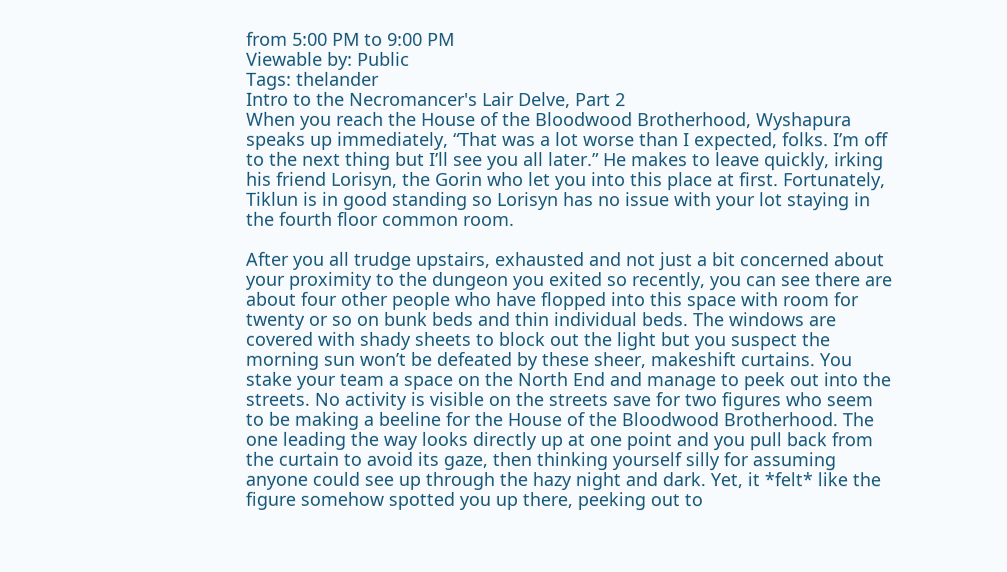from 5:00 PM to 9:00 PM
Viewable by: Public
Tags: thelander
Intro to the Necromancer's Lair Delve, Part 2
When you reach the House of the Bloodwood Brotherhood, Wyshapura speaks up immediately, “That was a lot worse than I expected, folks. I’m off to the next thing but I’ll see you all later.” He makes to leave quickly, irking his friend Lorisyn, the Gorin who let you into this place at first. Fortunately, Tiklun is in good standing so Lorisyn has no issue with your lot staying in the fourth floor common room.

After you all trudge upstairs, exhausted and not just a bit concerned about your proximity to the dungeon you exited so recently, you can see there are about four other people who have flopped into this space with room for twenty or so on bunk beds and thin individual beds. The windows are covered with shady sheets to block out the light but you suspect the morning sun won’t be defeated by these sheer, makeshift curtains. You stake your team a space on the North End and manage to peek out into the streets. No activity is visible on the streets save for two figures who seem to be making a beeline for the House of the Bloodwood Brotherhood. The one leading the way looks directly up at one point and you pull back from the curtain to avoid its gaze, then thinking yourself silly for assuming anyone could see up through the hazy night and dark. Yet, it *felt* like the figure somehow spotted you up there, peeking out to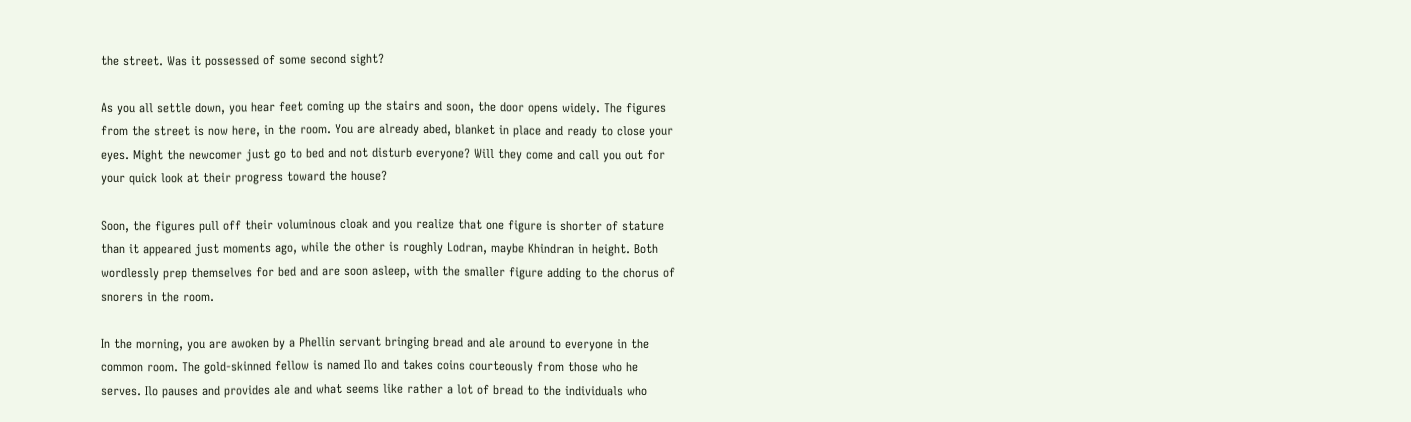the street. Was it possessed of some second sight?

As you all settle down, you hear feet coming up the stairs and soon, the door opens widely. The figures from the street is now here, in the room. You are already abed, blanket in place and ready to close your eyes. Might the newcomer just go to bed and not disturb everyone? Will they come and call you out for your quick look at their progress toward the house?

Soon, the figures pull off their voluminous cloak and you realize that one figure is shorter of stature than it appeared just moments ago, while the other is roughly Lodran, maybe Khindran in height. Both wordlessly prep themselves for bed and are soon asleep, with the smaller figure adding to the chorus of snorers in the room.

In the morning, you are awoken by a Phellin servant bringing bread and ale around to everyone in the common room. The gold-skinned fellow is named Ilo and takes coins courteously from those who he serves. Ilo pauses and provides ale and what seems like rather a lot of bread to the individuals who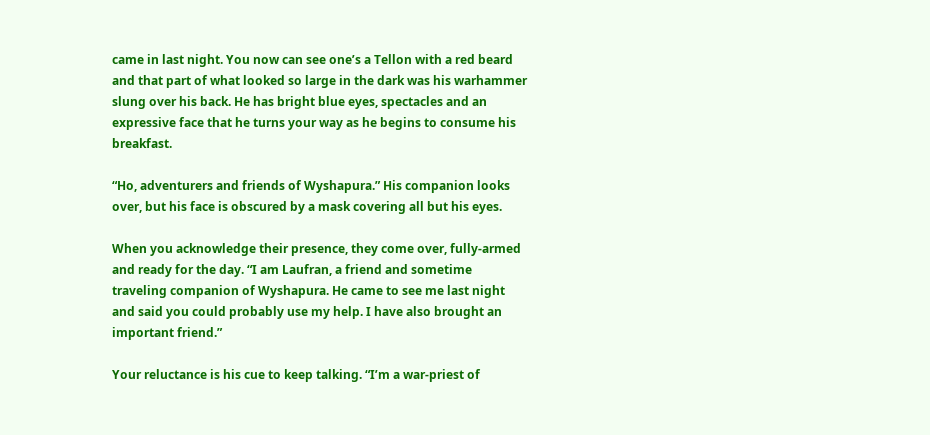came in last night. You now can see one’s a Tellon with a red beard and that part of what looked so large in the dark was his warhammer slung over his back. He has bright blue eyes, spectacles and an expressive face that he turns your way as he begins to consume his breakfast.

“Ho, adventurers and friends of Wyshapura.” His companion looks over, but his face is obscured by a mask covering all but his eyes.

When you acknowledge their presence, they come over, fully-armed and ready for the day. “I am Laufran, a friend and sometime traveling companion of Wyshapura. He came to see me last night and said you could probably use my help. I have also brought an important friend.”

Your reluctance is his cue to keep talking. “I’m a war-priest of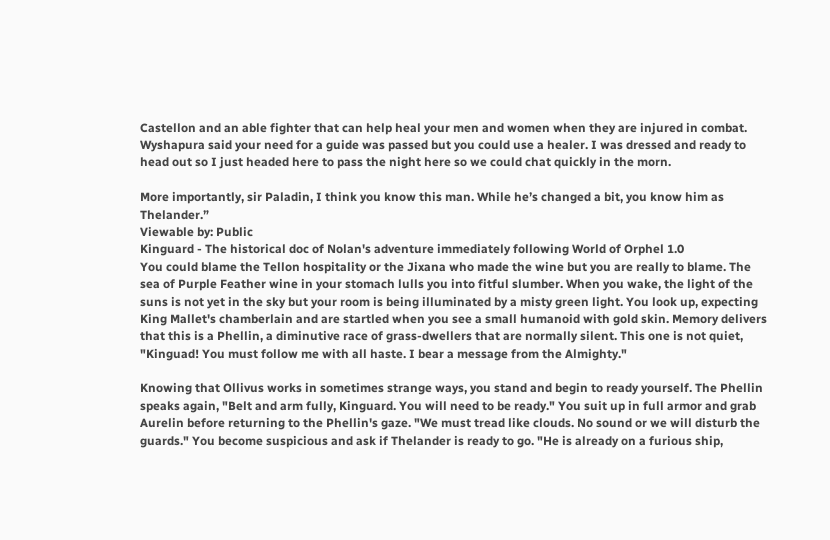Castellon and an able fighter that can help heal your men and women when they are injured in combat. Wyshapura said your need for a guide was passed but you could use a healer. I was dressed and ready to head out so I just headed here to pass the night here so we could chat quickly in the morn.

More importantly, sir Paladin, I think you know this man. While he’s changed a bit, you know him as Thelander.”
Viewable by: Public
Kinguard - The historical doc of Nolan's adventure immediately following World of Orphel 1.0
You could blame the Tellon hospitality or the Jixana who made the wine but you are really to blame. The sea of Purple Feather wine in your stomach lulls you into fitful slumber. When you wake, the light of the suns is not yet in the sky but your room is being illuminated by a misty green light. You look up, expecting King Mallet's chamberlain and are startled when you see a small humanoid with gold skin. Memory delivers that this is a Phellin, a diminutive race of grass-dwellers that are normally silent. This one is not quiet, "Kinguad! You must follow me with all haste. I bear a message from the Almighty."

Knowing that Ollivus works in sometimes strange ways, you stand and begin to ready yourself. The Phellin speaks again, "Belt and arm fully, Kinguard. You will need to be ready." You suit up in full armor and grab Aurelin before returning to the Phellin's gaze. "We must tread like clouds. No sound or we will disturb the guards." You become suspicious and ask if Thelander is ready to go. "He is already on a furious ship,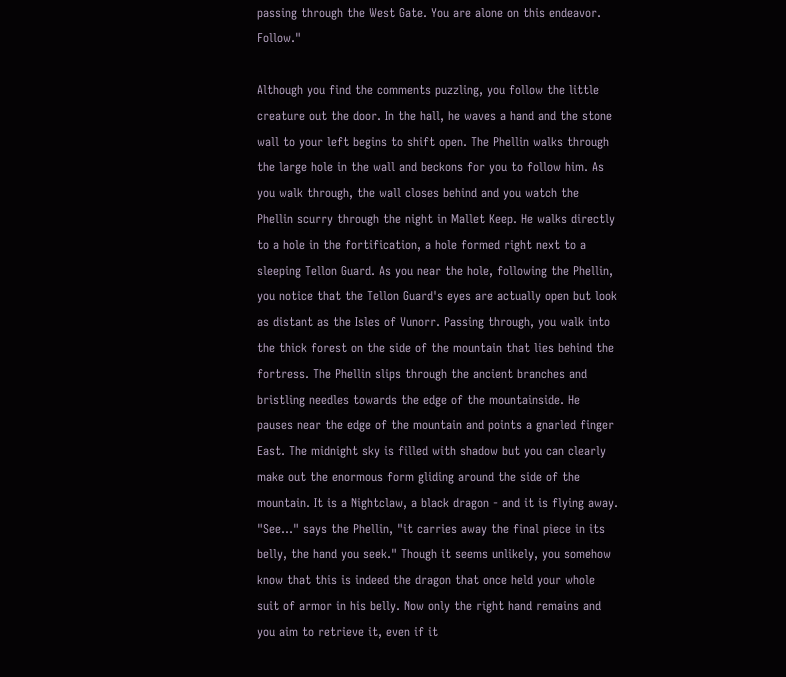passing through the West Gate. You are alone on this endeavor. Follow."

Although you find the comments puzzling, you follow the little creature out the door. In the hall, he waves a hand and the stone wall to your left begins to shift open. The Phellin walks through the large hole in the wall and beckons for you to follow him. As you walk through, the wall closes behind and you watch the Phellin scurry through the night in Mallet Keep. He walks directly to a hole in the fortification, a hole formed right next to a sleeping Tellon Guard. As you near the hole, following the Phellin, you notice that the Tellon Guard's eyes are actually open but look as distant as the Isles of Vunorr. Passing through, you walk into the thick forest on the side of the mountain that lies behind the fortress. The Phellin slips through the ancient branches and bristling needles towards the edge of the mountainside. He pauses near the edge of the mountain and points a gnarled finger East. The midnight sky is filled with shadow but you can clearly make out the enormous form gliding around the side of the mountain. It is a Nightclaw, a black dragon - and it is flying away. "See..." says the Phellin, "it carries away the final piece in its belly, the hand you seek." Though it seems unlikely, you somehow know that this is indeed the dragon that once held your whole suit of armor in his belly. Now only the right hand remains and you aim to retrieve it, even if it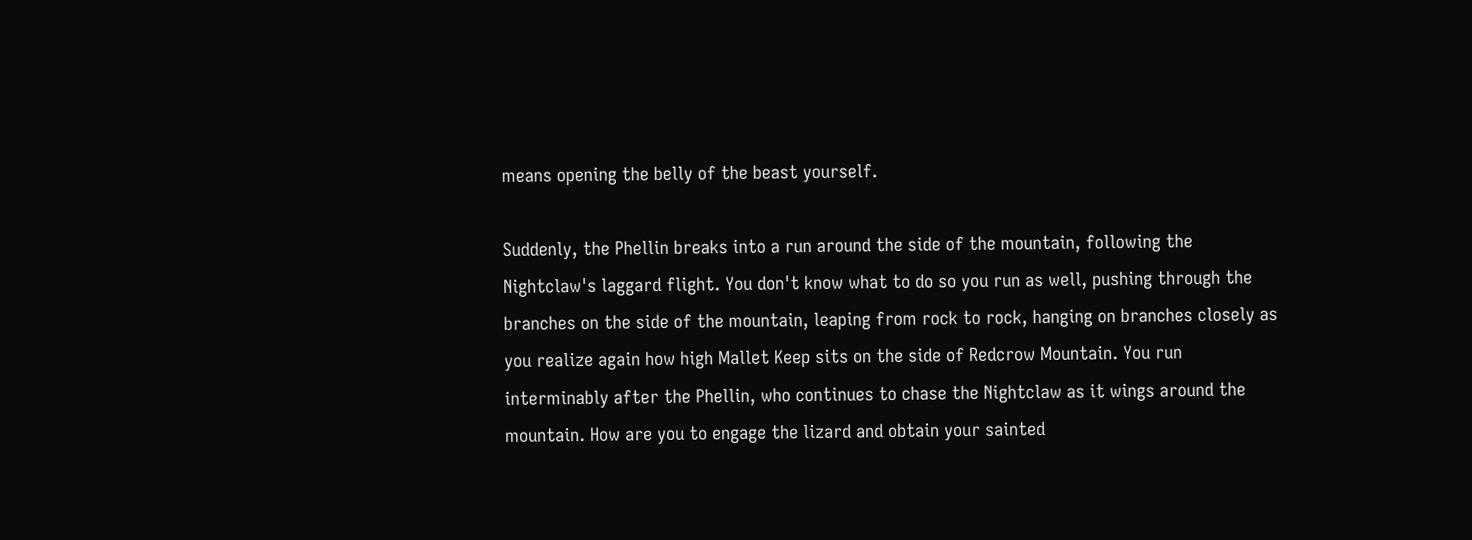means opening the belly of the beast yourself.

Suddenly, the Phellin breaks into a run around the side of the mountain, following the Nightclaw's laggard flight. You don't know what to do so you run as well, pushing through the branches on the side of the mountain, leaping from rock to rock, hanging on branches closely as you realize again how high Mallet Keep sits on the side of Redcrow Mountain. You run interminably after the Phellin, who continues to chase the Nightclaw as it wings around the mountain. How are you to engage the lizard and obtain your sainted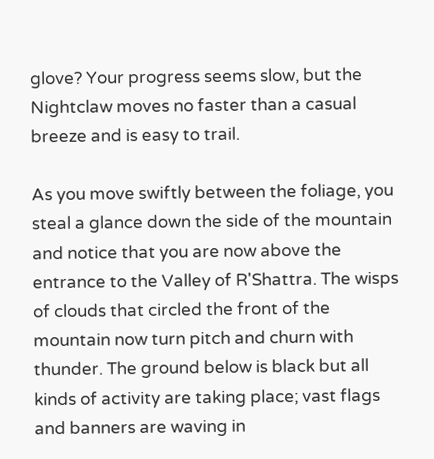glove? Your progress seems slow, but the Nightclaw moves no faster than a casual breeze and is easy to trail.

As you move swiftly between the foliage, you steal a glance down the side of the mountain and notice that you are now above the entrance to the Valley of R'Shattra. The wisps of clouds that circled the front of the mountain now turn pitch and churn with thunder. The ground below is black but all kinds of activity are taking place; vast flags and banners are waving in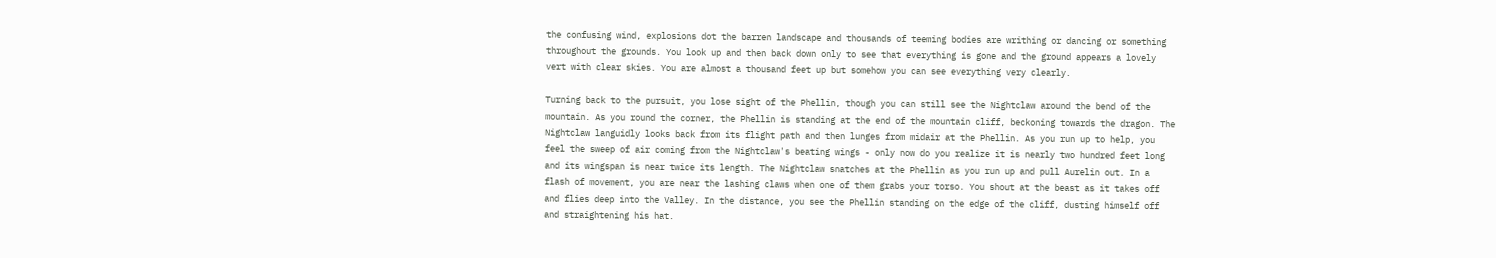the confusing wind, explosions dot the barren landscape and thousands of teeming bodies are writhing or dancing or something throughout the grounds. You look up and then back down only to see that everything is gone and the ground appears a lovely vert with clear skies. You are almost a thousand feet up but somehow you can see everything very clearly.

Turning back to the pursuit, you lose sight of the Phellin, though you can still see the Nightclaw around the bend of the mountain. As you round the corner, the Phellin is standing at the end of the mountain cliff, beckoning towards the dragon. The Nightclaw languidly looks back from its flight path and then lunges from midair at the Phellin. As you run up to help, you feel the sweep of air coming from the Nightclaw's beating wings - only now do you realize it is nearly two hundred feet long and its wingspan is near twice its length. The Nightclaw snatches at the Phellin as you run up and pull Aurelin out. In a flash of movement, you are near the lashing claws when one of them grabs your torso. You shout at the beast as it takes off and flies deep into the Valley. In the distance, you see the Phellin standing on the edge of the cliff, dusting himself off and straightening his hat.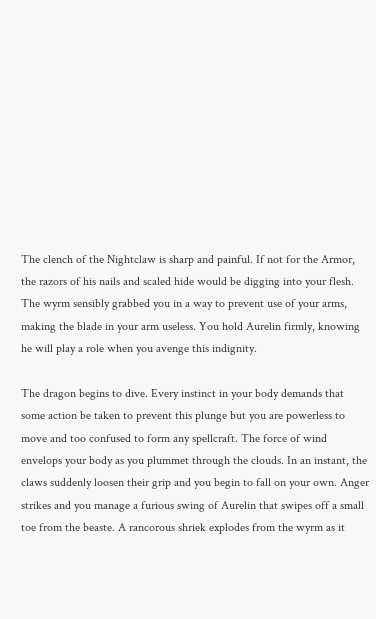The clench of the Nightclaw is sharp and painful. If not for the Armor, the razors of his nails and scaled hide would be digging into your flesh. The wyrm sensibly grabbed you in a way to prevent use of your arms, making the blade in your arm useless. You hold Aurelin firmly, knowing he will play a role when you avenge this indignity.

The dragon begins to dive. Every instinct in your body demands that some action be taken to prevent this plunge but you are powerless to move and too confused to form any spellcraft. The force of wind envelops your body as you plummet through the clouds. In an instant, the claws suddenly loosen their grip and you begin to fall on your own. Anger strikes and you manage a furious swing of Aurelin that swipes off a small toe from the beaste. A rancorous shriek explodes from the wyrm as it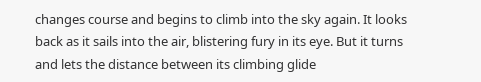changes course and begins to climb into the sky again. It looks back as it sails into the air, blistering fury in its eye. But it turns and lets the distance between its climbing glide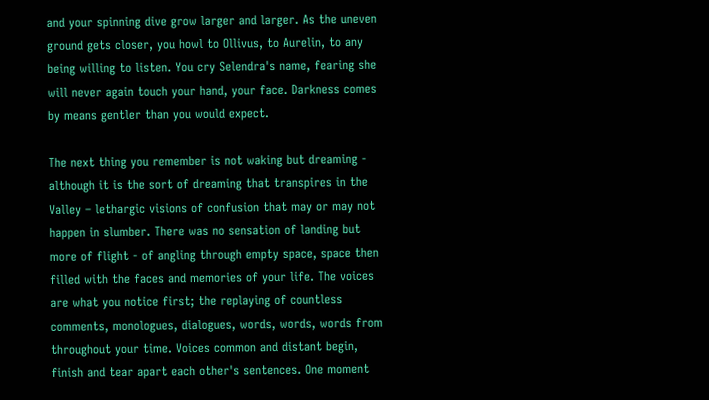and your spinning dive grow larger and larger. As the uneven ground gets closer, you howl to Ollivus, to Aurelin, to any being willing to listen. You cry Selendra's name, fearing she will never again touch your hand, your face. Darkness comes by means gentler than you would expect.

The next thing you remember is not waking but dreaming - although it is the sort of dreaming that transpires in the Valley – lethargic visions of confusion that may or may not happen in slumber. There was no sensation of landing but more of flight - of angling through empty space, space then filled with the faces and memories of your life. The voices are what you notice first; the replaying of countless comments, monologues, dialogues, words, words, words from throughout your time. Voices common and distant begin, finish and tear apart each other's sentences. One moment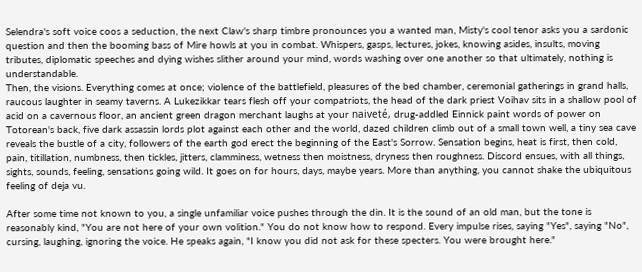Selendra's soft voice coos a seduction, the next Claw's sharp timbre pronounces you a wanted man, Misty's cool tenor asks you a sardonic question and then the booming bass of Mire howls at you in combat. Whispers, gasps, lectures, jokes, knowing asides, insults, moving tributes, diplomatic speeches and dying wishes slither around your mind, words washing over one another so that ultimately, nothing is understandable.
Then, the visions. Everything comes at once; violence of the battlefield, pleasures of the bed chamber, ceremonial gatherings in grand halls, raucous laughter in seamy taverns. A Lukezikkar tears flesh off your compatriots, the head of the dark priest Voihav sits in a shallow pool of acid on a cavernous floor, an ancient green dragon merchant laughs at your naiveté, drug-addled Einnick paint words of power on Totorean's back, five dark assassin lords plot against each other and the world, dazed children climb out of a small town well, a tiny sea cave reveals the bustle of a city, followers of the earth god erect the beginning of the East's Sorrow. Sensation begins, heat is first, then cold, pain, titillation, numbness, then tickles, jitters, clamminess, wetness then moistness, dryness then roughness. Discord ensues, with all things, sights, sounds, feeling, sensations going wild. It goes on for hours, days, maybe years. More than anything, you cannot shake the ubiquitous feeling of deja vu.

After some time not known to you, a single unfamiliar voice pushes through the din. It is the sound of an old man, but the tone is reasonably kind, "You are not here of your own volition." You do not know how to respond. Every impulse rises, saying "Yes", saying "No", cursing, laughing, ignoring the voice. He speaks again, "I know you did not ask for these specters. You were brought here."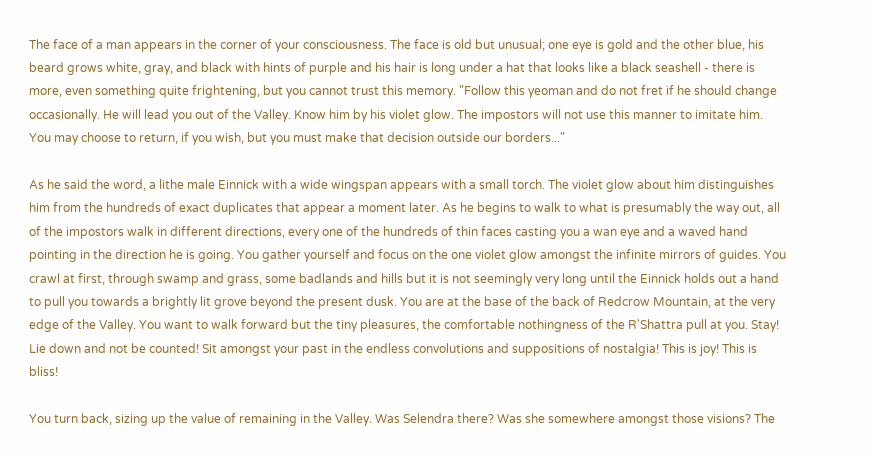The face of a man appears in the corner of your consciousness. The face is old but unusual; one eye is gold and the other blue, his beard grows white, gray, and black with hints of purple and his hair is long under a hat that looks like a black seashell - there is more, even something quite frightening, but you cannot trust this memory. "Follow this yeoman and do not fret if he should change occasionally. He will lead you out of the Valley. Know him by his violet glow. The impostors will not use this manner to imitate him. You may choose to return, if you wish, but you must make that decision outside our borders..."

As he said the word, a lithe male Einnick with a wide wingspan appears with a small torch. The violet glow about him distinguishes him from the hundreds of exact duplicates that appear a moment later. As he begins to walk to what is presumably the way out, all of the impostors walk in different directions, every one of the hundreds of thin faces casting you a wan eye and a waved hand pointing in the direction he is going. You gather yourself and focus on the one violet glow amongst the infinite mirrors of guides. You crawl at first, through swamp and grass, some badlands and hills but it is not seemingly very long until the Einnick holds out a hand to pull you towards a brightly lit grove beyond the present dusk. You are at the base of the back of Redcrow Mountain, at the very edge of the Valley. You want to walk forward but the tiny pleasures, the comfortable nothingness of the R'Shattra pull at you. Stay! Lie down and not be counted! Sit amongst your past in the endless convolutions and suppositions of nostalgia! This is joy! This is bliss!

You turn back, sizing up the value of remaining in the Valley. Was Selendra there? Was she somewhere amongst those visions? The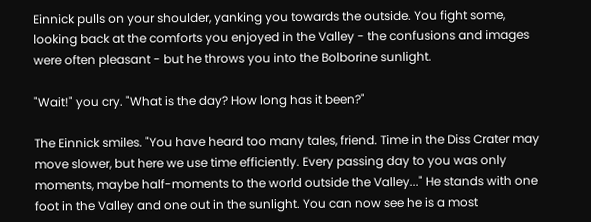Einnick pulls on your shoulder, yanking you towards the outside. You fight some, looking back at the comforts you enjoyed in the Valley - the confusions and images were often pleasant - but he throws you into the Bolborine sunlight.

"Wait!" you cry. "What is the day? How long has it been?"

The Einnick smiles. "You have heard too many tales, friend. Time in the Diss Crater may move slower, but here we use time efficiently. Every passing day to you was only moments, maybe half-moments to the world outside the Valley..." He stands with one foot in the Valley and one out in the sunlight. You can now see he is a most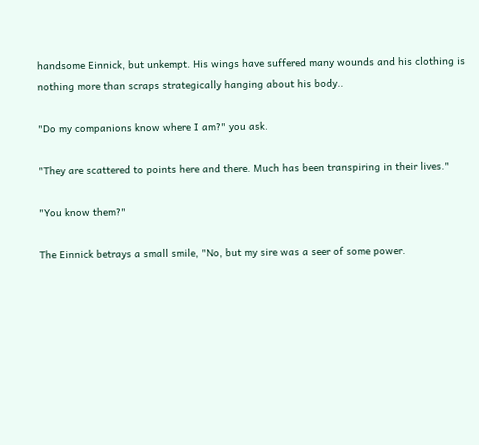handsome Einnick, but unkempt. His wings have suffered many wounds and his clothing is nothing more than scraps strategically hanging about his body..

"Do my companions know where I am?" you ask.

"They are scattered to points here and there. Much has been transpiring in their lives."

"You know them?"

The Einnick betrays a small smile, "No, but my sire was a seer of some power.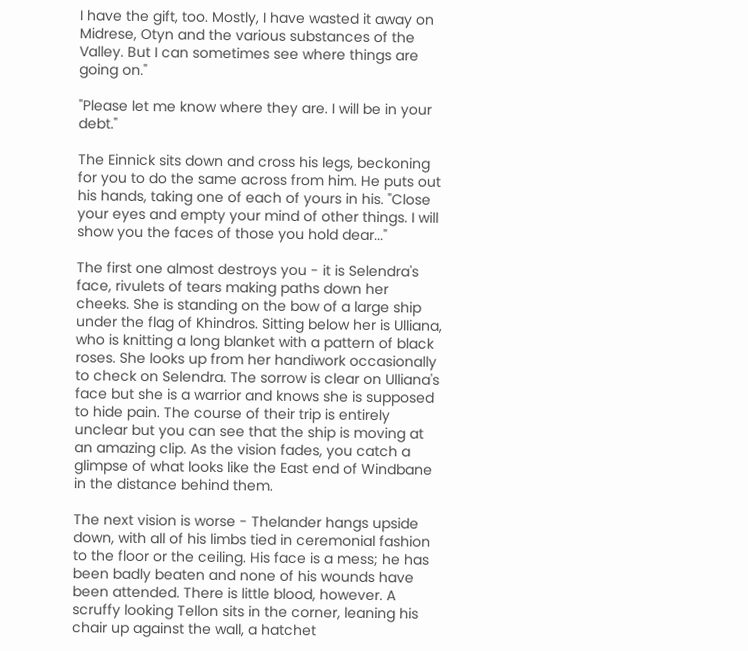I have the gift, too. Mostly, I have wasted it away on Midrese, Otyn and the various substances of the Valley. But I can sometimes see where things are going on."

"Please let me know where they are. I will be in your debt."

The Einnick sits down and cross his legs, beckoning for you to do the same across from him. He puts out his hands, taking one of each of yours in his. "Close your eyes and empty your mind of other things. I will show you the faces of those you hold dear..."

The first one almost destroys you - it is Selendra's face, rivulets of tears making paths down her cheeks. She is standing on the bow of a large ship under the flag of Khindros. Sitting below her is Ulliana, who is knitting a long blanket with a pattern of black roses. She looks up from her handiwork occasionally to check on Selendra. The sorrow is clear on Ulliana's face but she is a warrior and knows she is supposed to hide pain. The course of their trip is entirely unclear but you can see that the ship is moving at an amazing clip. As the vision fades, you catch a glimpse of what looks like the East end of Windbane in the distance behind them.

The next vision is worse - Thelander hangs upside down, with all of his limbs tied in ceremonial fashion to the floor or the ceiling. His face is a mess; he has been badly beaten and none of his wounds have been attended. There is little blood, however. A scruffy looking Tellon sits in the corner, leaning his chair up against the wall, a hatchet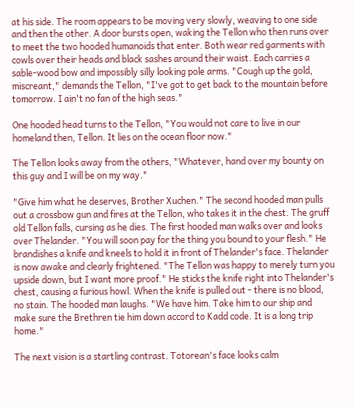at his side. The room appears to be moving very slowly, weaving to one side and then the other. A door bursts open, waking the Tellon who then runs over to meet the two hooded humanoids that enter. Both wear red garments with cowls over their heads and black sashes around their waist. Each carries a sable-wood bow and impossibly silly looking pole arms. "Cough up the gold, miscreant," demands the Tellon, "I've got to get back to the mountain before tomorrow. I ain't no fan of the high seas."

One hooded head turns to the Tellon, "You would not care to live in our homeland then, Tellon. It lies on the ocean floor now."

The Tellon looks away from the others, "Whatever, hand over my bounty on this guy and I will be on my way."

"Give him what he deserves, Brother Xuchen." The second hooded man pulls out a crossbow gun and fires at the Tellon, who takes it in the chest. The gruff old Tellon falls, cursing as he dies. The first hooded man walks over and looks over Thelander. "You will soon pay for the thing you bound to your flesh." He brandishes a knife and kneels to hold it in front of Thelander's face. Thelander is now awake and clearly frightened. "The Tellon was happy to merely turn you upside down, but I want more proof." He sticks the knife right into Thelander's chest, causing a furious howl. When the knife is pulled out - there is no blood, no stain. The hooded man laughs. "We have him. Take him to our ship and make sure the Brethren tie him down accord to Kadd code. It is a long trip home."

The next vision is a startling contrast. Totorean's face looks calm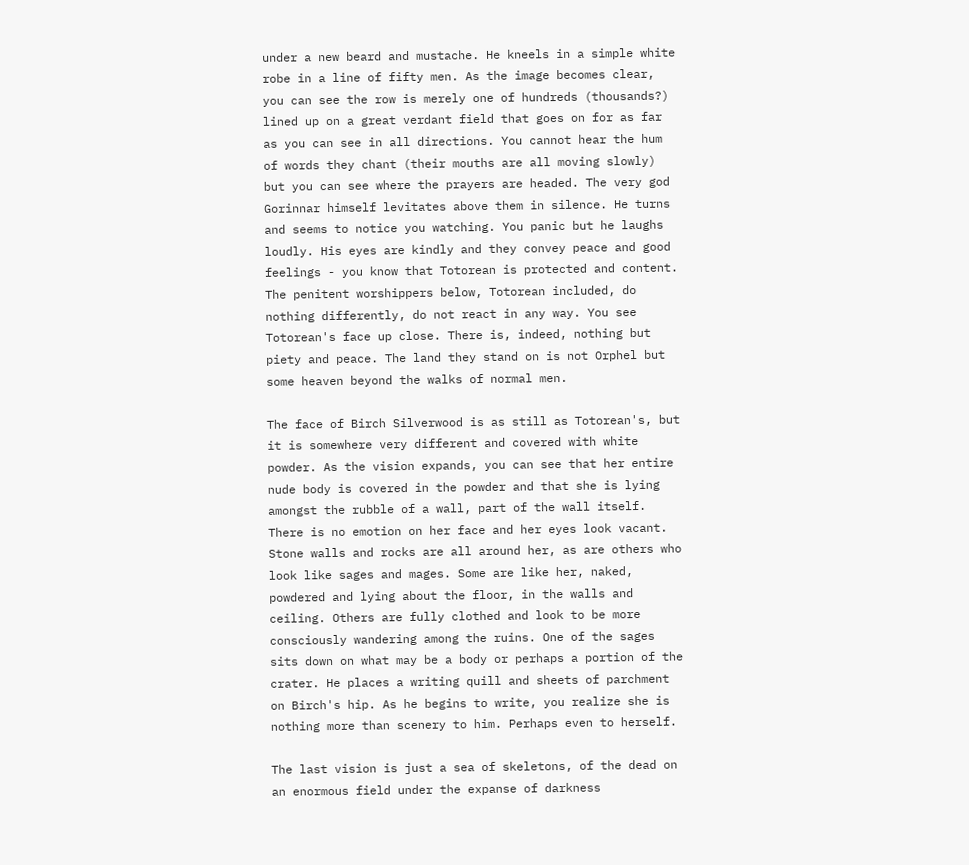under a new beard and mustache. He kneels in a simple white robe in a line of fifty men. As the image becomes clear, you can see the row is merely one of hundreds (thousands?) lined up on a great verdant field that goes on for as far as you can see in all directions. You cannot hear the hum of words they chant (their mouths are all moving slowly) but you can see where the prayers are headed. The very god Gorinnar himself levitates above them in silence. He turns and seems to notice you watching. You panic but he laughs loudly. His eyes are kindly and they convey peace and good feelings - you know that Totorean is protected and content. The penitent worshippers below, Totorean included, do nothing differently, do not react in any way. You see Totorean's face up close. There is, indeed, nothing but piety and peace. The land they stand on is not Orphel but some heaven beyond the walks of normal men.

The face of Birch Silverwood is as still as Totorean's, but it is somewhere very different and covered with white powder. As the vision expands, you can see that her entire nude body is covered in the powder and that she is lying amongst the rubble of a wall, part of the wall itself. There is no emotion on her face and her eyes look vacant. Stone walls and rocks are all around her, as are others who look like sages and mages. Some are like her, naked, powdered and lying about the floor, in the walls and ceiling. Others are fully clothed and look to be more consciously wandering among the ruins. One of the sages sits down on what may be a body or perhaps a portion of the crater. He places a writing quill and sheets of parchment on Birch's hip. As he begins to write, you realize she is nothing more than scenery to him. Perhaps even to herself.

The last vision is just a sea of skeletons, of the dead on an enormous field under the expanse of darkness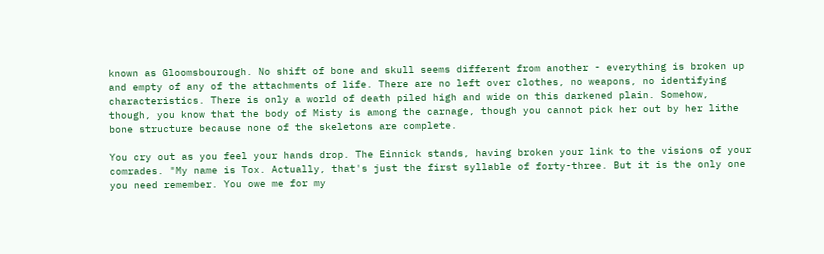known as Gloomsbourough. No shift of bone and skull seems different from another - everything is broken up and empty of any of the attachments of life. There are no left over clothes, no weapons, no identifying characteristics. There is only a world of death piled high and wide on this darkened plain. Somehow, though, you know that the body of Misty is among the carnage, though you cannot pick her out by her lithe bone structure because none of the skeletons are complete.

You cry out as you feel your hands drop. The Einnick stands, having broken your link to the visions of your comrades. "My name is Tox. Actually, that's just the first syllable of forty-three. But it is the only one you need remember. You owe me for my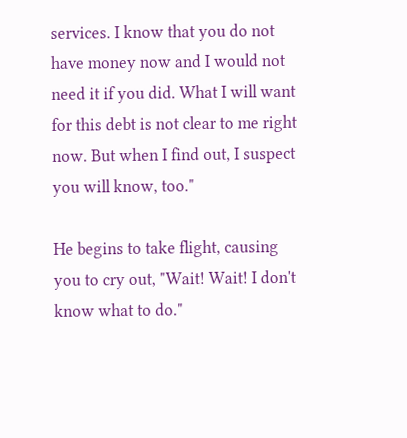services. I know that you do not have money now and I would not need it if you did. What I will want for this debt is not clear to me right now. But when I find out, I suspect you will know, too."

He begins to take flight, causing you to cry out, "Wait! Wait! I don't know what to do."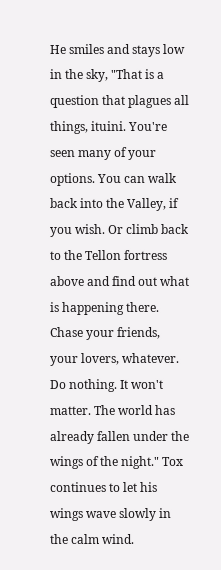He smiles and stays low in the sky, "That is a question that plagues all things, ituini. You're seen many of your options. You can walk back into the Valley, if you wish. Or climb back to the Tellon fortress above and find out what is happening there. Chase your friends, your lovers, whatever. Do nothing. It won't matter. The world has already fallen under the wings of the night." Tox continues to let his wings wave slowly in the calm wind.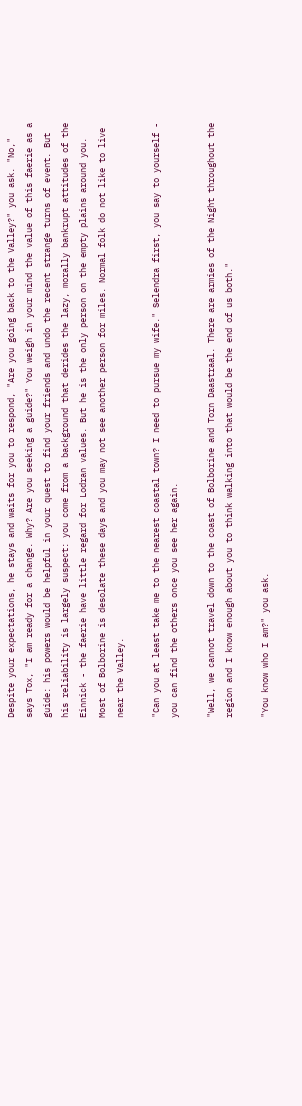Despite your expectations, he stays and waits for you to respond, "Are you going back to the Valley?" you ask. "No," says Tox, "I am ready for a change. Why? Are you seeking a guide?" You weigh in your mind the value of this faerie as a guide: his powers would be helpful in your quest to find your friends and undo the recent strange turns of event. But his reliability is largely suspect: you come from a background that derides the lazy, morally bankrupt attitudes of the Einnick - the faerie have little regard for Lodran values. But he is the only person on the empty plains around you. Most of Bolborine is desolate these days and you may not see another person for miles. Normal folk do not like to live near the Valley.

"Can you at least take me to the nearest coastal town? I need to pursue my wife." Selendra first, you say to yourself - you can find the others once you see her again.

"Well, we cannot travel down to the coast of Bolborine and Torn Daastraal. There are armies of the Night throughout the region and I know enough about you to think walking into that would be the end of us both."

"You know who I am?" you ask.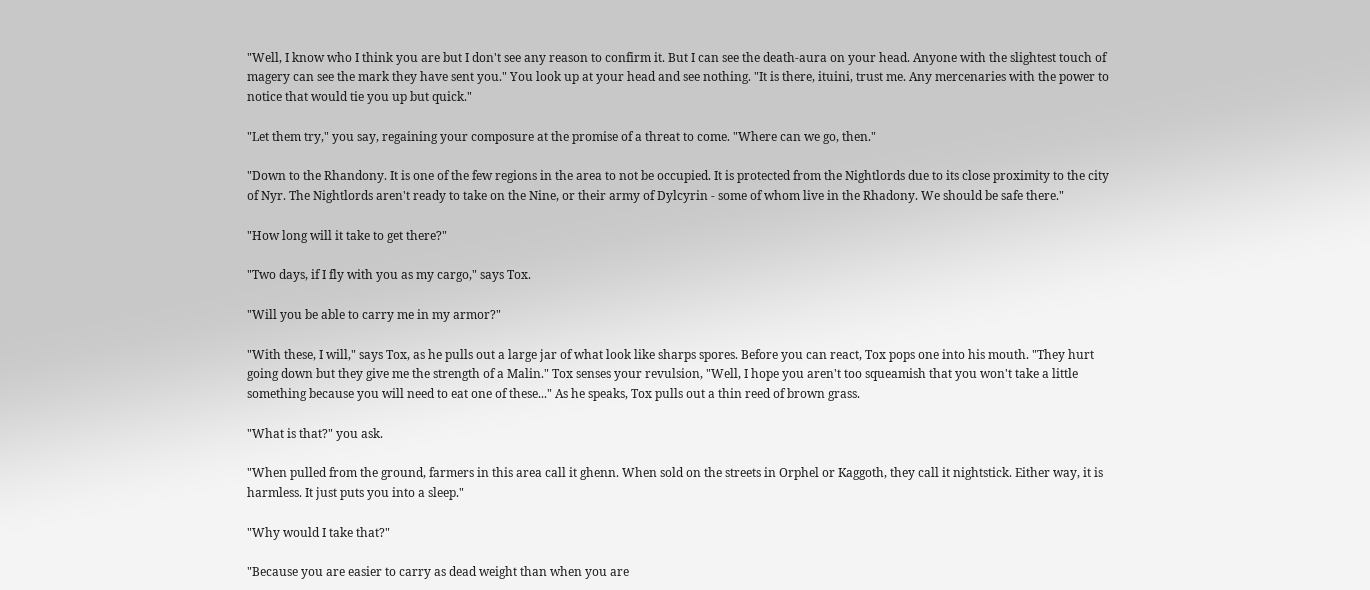"Well, I know who I think you are but I don't see any reason to confirm it. But I can see the death-aura on your head. Anyone with the slightest touch of magery can see the mark they have sent you." You look up at your head and see nothing. "It is there, ituini, trust me. Any mercenaries with the power to notice that would tie you up but quick."

"Let them try," you say, regaining your composure at the promise of a threat to come. "Where can we go, then."

"Down to the Rhandony. It is one of the few regions in the area to not be occupied. It is protected from the Nightlords due to its close proximity to the city of Nyr. The Nightlords aren't ready to take on the Nine, or their army of Dylcyrin - some of whom live in the Rhadony. We should be safe there."

"How long will it take to get there?"

"Two days, if I fly with you as my cargo," says Tox.

"Will you be able to carry me in my armor?"

"With these, I will," says Tox, as he pulls out a large jar of what look like sharps spores. Before you can react, Tox pops one into his mouth. "They hurt going down but they give me the strength of a Malin." Tox senses your revulsion, "Well, I hope you aren't too squeamish that you won't take a little something because you will need to eat one of these..." As he speaks, Tox pulls out a thin reed of brown grass.

"What is that?" you ask.

"When pulled from the ground, farmers in this area call it ghenn. When sold on the streets in Orphel or Kaggoth, they call it nightstick. Either way, it is harmless. It just puts you into a sleep."

"Why would I take that?"

"Because you are easier to carry as dead weight than when you are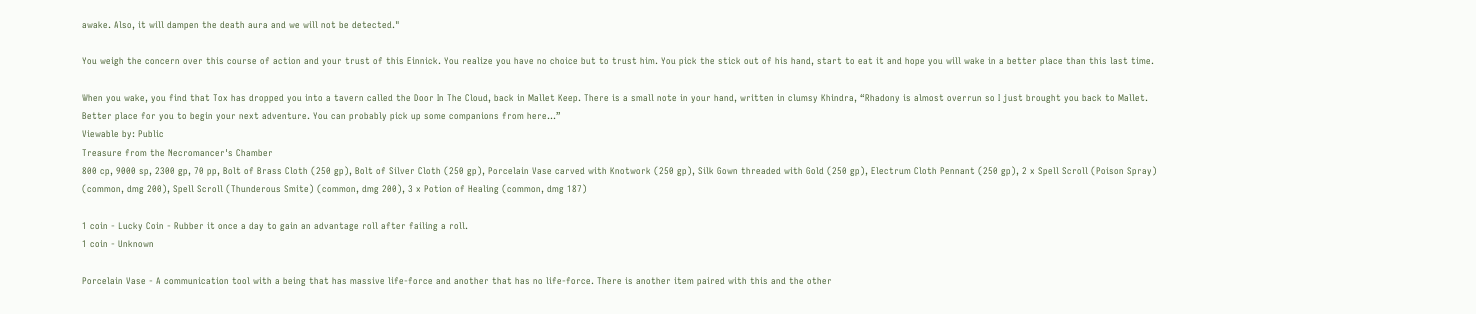awake. Also, it will dampen the death aura and we will not be detected."

You weigh the concern over this course of action and your trust of this Einnick. You realize you have no choice but to trust him. You pick the stick out of his hand, start to eat it and hope you will wake in a better place than this last time.

When you wake, you find that Tox has dropped you into a tavern called the Door In The Cloud, back in Mallet Keep. There is a small note in your hand, written in clumsy Khindra, “Rhadony is almost overrun so I just brought you back to Mallet. Better place for you to begin your next adventure. You can probably pick up some companions from here...”
Viewable by: Public
Treasure from the Necromancer's Chamber
800 cp, 9000 sp, 2300 gp, 70 pp, Bolt of Brass Cloth (250 gp), Bolt of Silver Cloth (250 gp), Porcelain Vase carved with Knotwork (250 gp), Silk Gown threaded with Gold (250 gp), Electrum Cloth Pennant (250 gp), 2 x Spell Scroll (Poison Spray) (common, dmg 200), Spell Scroll (Thunderous Smite) (common, dmg 200), 3 x Potion of Healing (common, dmg 187)

1 coin - Lucky Coin - Rubber it once a day to gain an advantage roll after failing a roll.
1 coin - Unknown

Porcelain Vase - A communication tool with a being that has massive life-force and another that has no life-force. There is another item paired with this and the other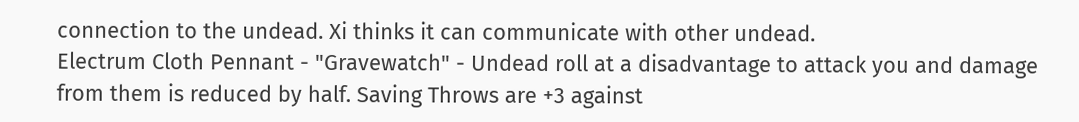connection to the undead. Xi thinks it can communicate with other undead.
Electrum Cloth Pennant - "Gravewatch" - Undead roll at a disadvantage to attack you and damage from them is reduced by half. Saving Throws are +3 against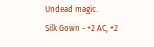Undead magic.
Silk Gown - +2 AC, +2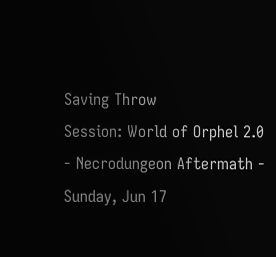Saving Throw
Session: World of Orphel 2.0 - Necrodungeon Aftermath - Sunday, Jun 17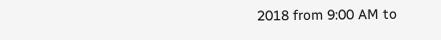2018 from 9:00 AM to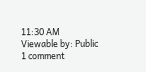11:30 AM
Viewable by: Public
1 comment